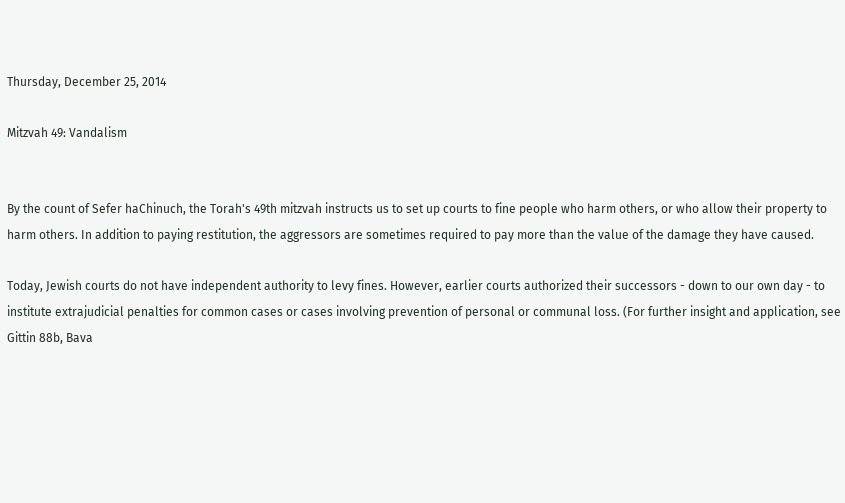Thursday, December 25, 2014

Mitzvah 49: Vandalism


By the count of Sefer haChinuch, the Torah's 49th mitzvah instructs us to set up courts to fine people who harm others, or who allow their property to harm others. In addition to paying restitution, the aggressors are sometimes required to pay more than the value of the damage they have caused.

Today, Jewish courts do not have independent authority to levy fines. However, earlier courts authorized their successors - down to our own day - to institute extrajudicial penalties for common cases or cases involving prevention of personal or communal loss. (For further insight and application, see Gittin 88b, Bava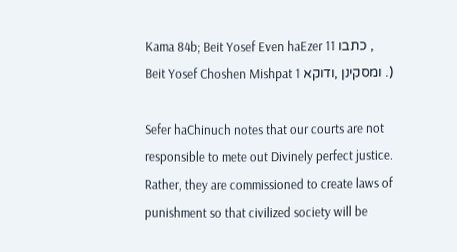Kama 84b; Beit Yosef Even haEzer 11 כתבו , Beit Yosef Choshen Mishpat 1 ומסקינן ,ודוקא .)

Sefer haChinuch notes that our courts are not responsible to mete out Divinely perfect justice. Rather, they are commissioned to create laws of punishment so that civilized society will be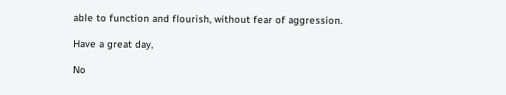able to function and flourish, without fear of aggression.

Have a great day,

No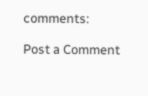comments:

Post a Comment